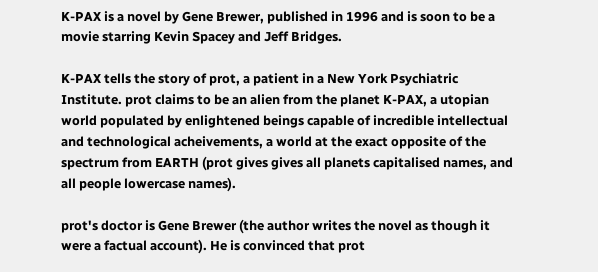K-PAX is a novel by Gene Brewer, published in 1996 and is soon to be a movie starring Kevin Spacey and Jeff Bridges.

K-PAX tells the story of prot, a patient in a New York Psychiatric Institute. prot claims to be an alien from the planet K-PAX, a utopian world populated by enlightened beings capable of incredible intellectual and technological acheivements, a world at the exact opposite of the spectrum from EARTH (prot gives gives all planets capitalised names, and all people lowercase names).

prot's doctor is Gene Brewer (the author writes the novel as though it were a factual account). He is convinced that prot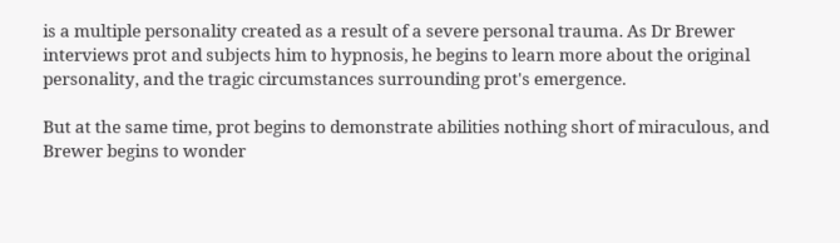is a multiple personality created as a result of a severe personal trauma. As Dr Brewer interviews prot and subjects him to hypnosis, he begins to learn more about the original personality, and the tragic circumstances surrounding prot's emergence.

But at the same time, prot begins to demonstrate abilities nothing short of miraculous, and Brewer begins to wonder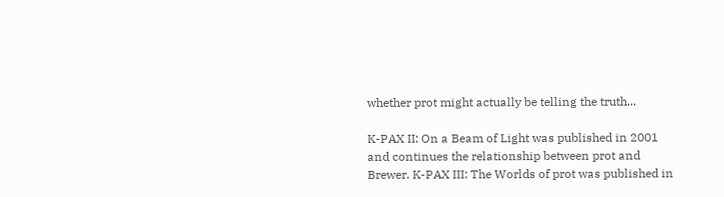whether prot might actually be telling the truth...

K-PAX II: On a Beam of Light was published in 2001 and continues the relationship between prot and Brewer. K-PAX III: The Worlds of prot was published in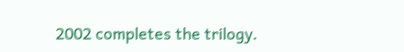2002 completes the trilogy.